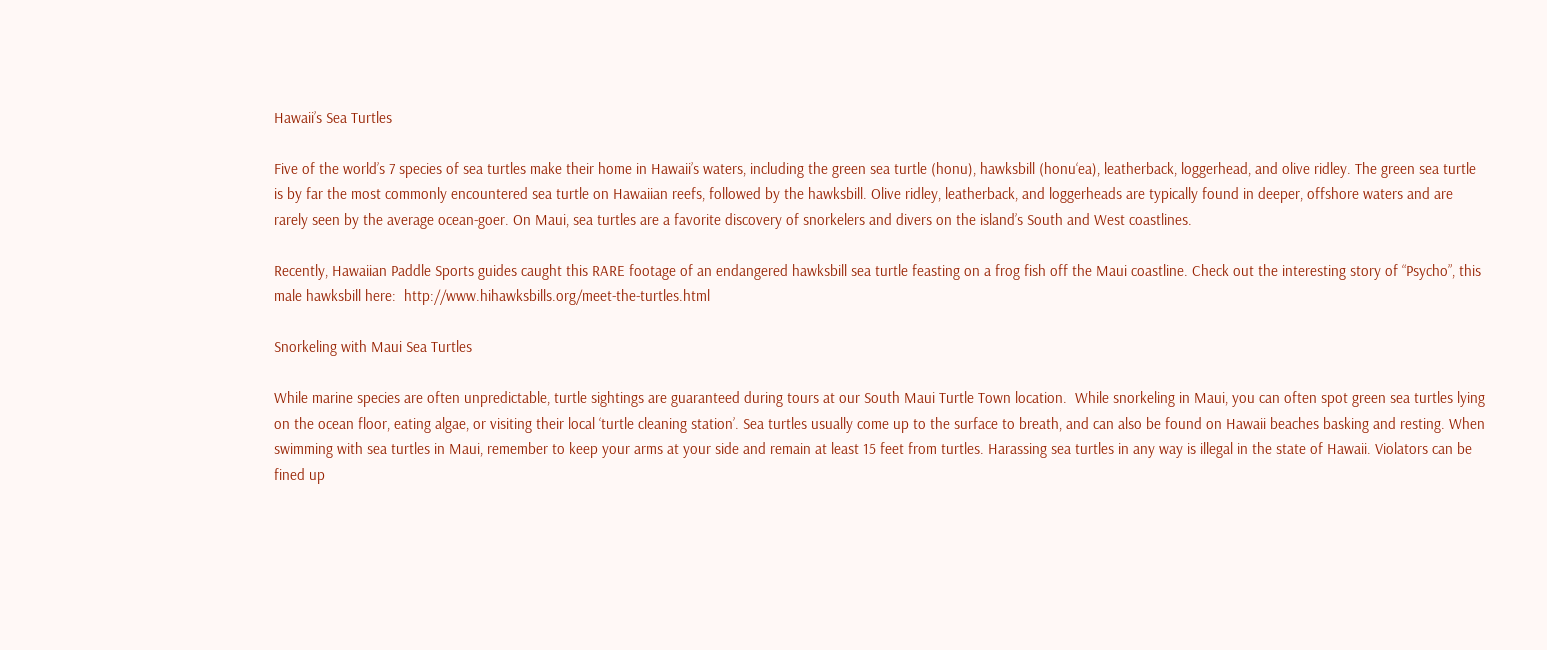Hawaii’s Sea Turtles

Five of the world’s 7 species of sea turtles make their home in Hawaii’s waters, including the green sea turtle (honu), hawksbill (honu‘ea), leatherback, loggerhead, and olive ridley. The green sea turtle is by far the most commonly encountered sea turtle on Hawaiian reefs, followed by the hawksbill. Olive ridley, leatherback, and loggerheads are typically found in deeper, offshore waters and are rarely seen by the average ocean-goer. On Maui, sea turtles are a favorite discovery of snorkelers and divers on the island’s South and West coastlines.

Recently, Hawaiian Paddle Sports guides caught this RARE footage of an endangered hawksbill sea turtle feasting on a frog fish off the Maui coastline. Check out the interesting story of “Psycho”, this male hawksbill here:  http://www.hihawksbills.org/meet-the-turtles.html

Snorkeling with Maui Sea Turtles

While marine species are often unpredictable, turtle sightings are guaranteed during tours at our South Maui Turtle Town location.  While snorkeling in Maui, you can often spot green sea turtles lying on the ocean floor, eating algae, or visiting their local ‘turtle cleaning station’. Sea turtles usually come up to the surface to breath, and can also be found on Hawaii beaches basking and resting. When swimming with sea turtles in Maui, remember to keep your arms at your side and remain at least 15 feet from turtles. Harassing sea turtles in any way is illegal in the state of Hawaii. Violators can be fined up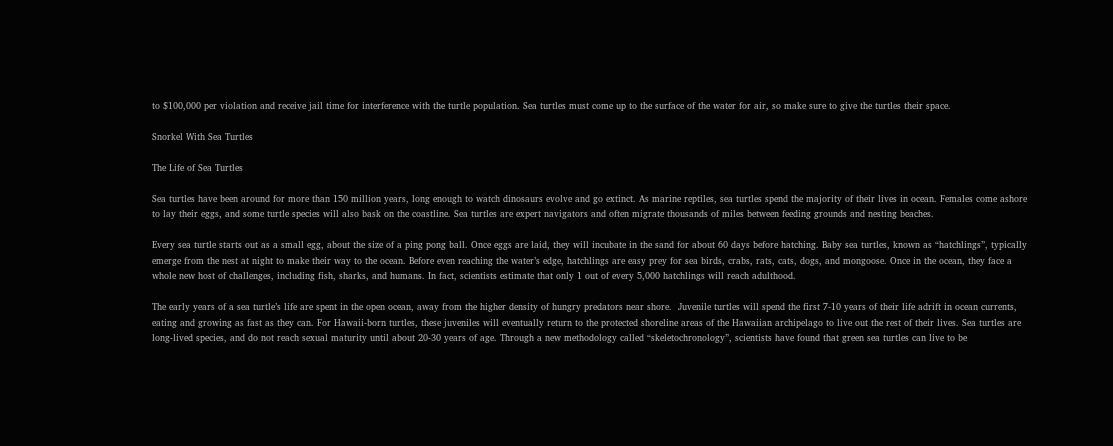to $100,000 per violation and receive jail time for interference with the turtle population. Sea turtles must come up to the surface of the water for air, so make sure to give the turtles their space.

Snorkel With Sea Turtles

The Life of Sea Turtles

Sea turtles have been around for more than 150 million years, long enough to watch dinosaurs evolve and go extinct. As marine reptiles, sea turtles spend the majority of their lives in ocean. Females come ashore to lay their eggs, and some turtle species will also bask on the coastline. Sea turtles are expert navigators and often migrate thousands of miles between feeding grounds and nesting beaches.

Every sea turtle starts out as a small egg, about the size of a ping pong ball. Once eggs are laid, they will incubate in the sand for about 60 days before hatching. Baby sea turtles, known as “hatchlings”, typically emerge from the nest at night to make their way to the ocean. Before even reaching the water’s edge, hatchlings are easy prey for sea birds, crabs, rats, cats, dogs, and mongoose. Once in the ocean, they face a whole new host of challenges, including fish, sharks, and humans. In fact, scientists estimate that only 1 out of every 5,000 hatchlings will reach adulthood.

The early years of a sea turtle’s life are spent in the open ocean, away from the higher density of hungry predators near shore.  Juvenile turtles will spend the first 7-10 years of their life adrift in ocean currents, eating and growing as fast as they can. For Hawaii-born turtles, these juveniles will eventually return to the protected shoreline areas of the Hawaiian archipelago to live out the rest of their lives. Sea turtles are long-lived species, and do not reach sexual maturity until about 20-30 years of age. Through a new methodology called “skeletochronology”, scientists have found that green sea turtles can live to be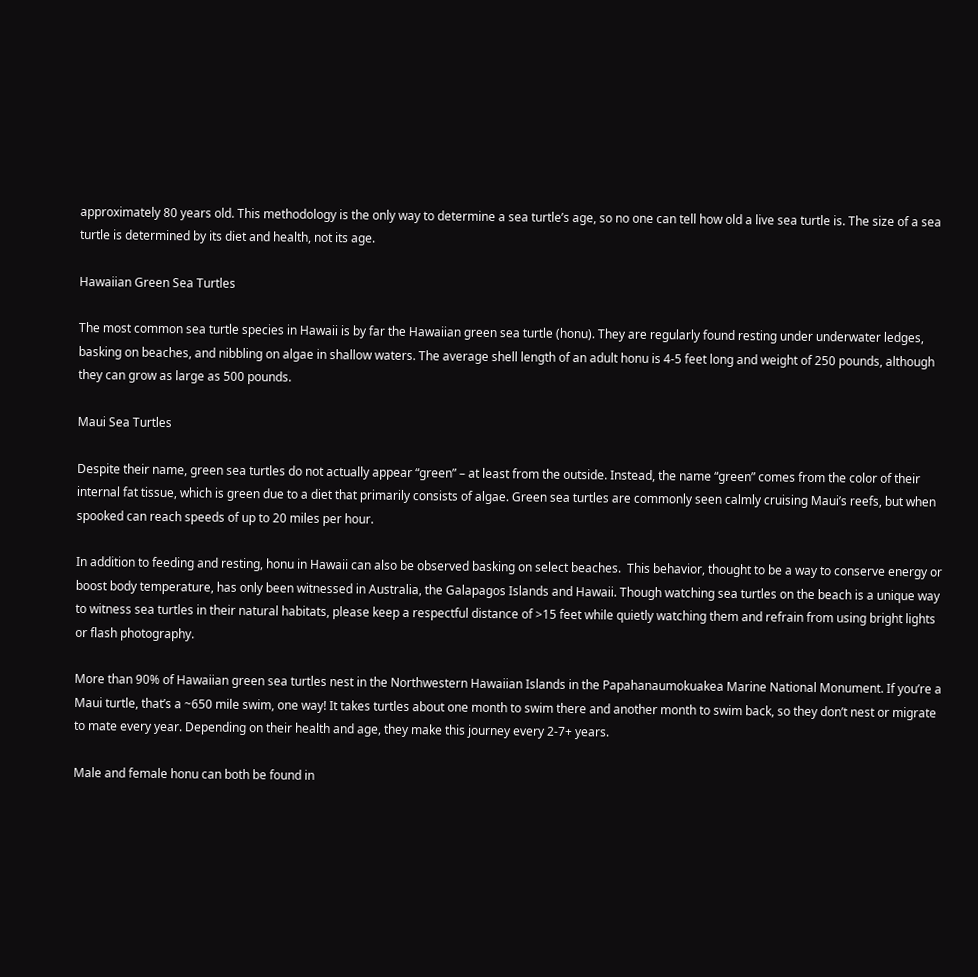approximately 80 years old. This methodology is the only way to determine a sea turtle’s age, so no one can tell how old a live sea turtle is. The size of a sea turtle is determined by its diet and health, not its age.

Hawaiian Green Sea Turtles

The most common sea turtle species in Hawaii is by far the Hawaiian green sea turtle (honu). They are regularly found resting under underwater ledges, basking on beaches, and nibbling on algae in shallow waters. The average shell length of an adult honu is 4-5 feet long and weight of 250 pounds, although they can grow as large as 500 pounds.

Maui Sea Turtles

Despite their name, green sea turtles do not actually appear “green” – at least from the outside. Instead, the name “green” comes from the color of their internal fat tissue, which is green due to a diet that primarily consists of algae. Green sea turtles are commonly seen calmly cruising Maui’s reefs, but when spooked can reach speeds of up to 20 miles per hour.

In addition to feeding and resting, honu in Hawaii can also be observed basking on select beaches.  This behavior, thought to be a way to conserve energy or boost body temperature, has only been witnessed in Australia, the Galapagos Islands and Hawaii. Though watching sea turtles on the beach is a unique way to witness sea turtles in their natural habitats, please keep a respectful distance of >15 feet while quietly watching them and refrain from using bright lights or flash photography.

More than 90% of Hawaiian green sea turtles nest in the Northwestern Hawaiian Islands in the Papahanaumokuakea Marine National Monument. If you’re a Maui turtle, that’s a ~650 mile swim, one way! It takes turtles about one month to swim there and another month to swim back, so they don’t nest or migrate to mate every year. Depending on their health and age, they make this journey every 2-7+ years.

Male and female honu can both be found in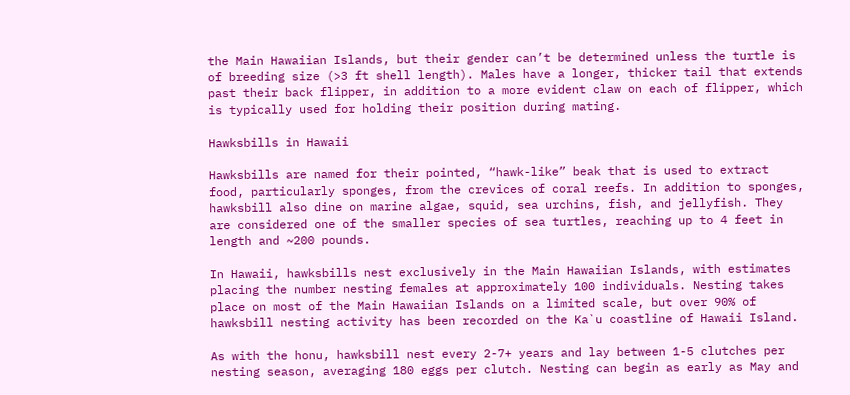the Main Hawaiian Islands, but their gender can’t be determined unless the turtle is of breeding size (>3 ft shell length). Males have a longer, thicker tail that extends past their back flipper, in addition to a more evident claw on each of flipper, which is typically used for holding their position during mating.

Hawksbills in Hawaii

Hawksbills are named for their pointed, “hawk-like” beak that is used to extract food, particularly sponges, from the crevices of coral reefs. In addition to sponges, hawksbill also dine on marine algae, squid, sea urchins, fish, and jellyfish. They are considered one of the smaller species of sea turtles, reaching up to 4 feet in length and ~200 pounds.

In Hawaii, hawksbills nest exclusively in the Main Hawaiian Islands, with estimates placing the number nesting females at approximately 100 individuals. Nesting takes place on most of the Main Hawaiian Islands on a limited scale, but over 90% of hawksbill nesting activity has been recorded on the Ka`u coastline of Hawaii Island.

As with the honu, hawksbill nest every 2-7+ years and lay between 1-5 clutches per nesting season, averaging 180 eggs per clutch. Nesting can begin as early as May and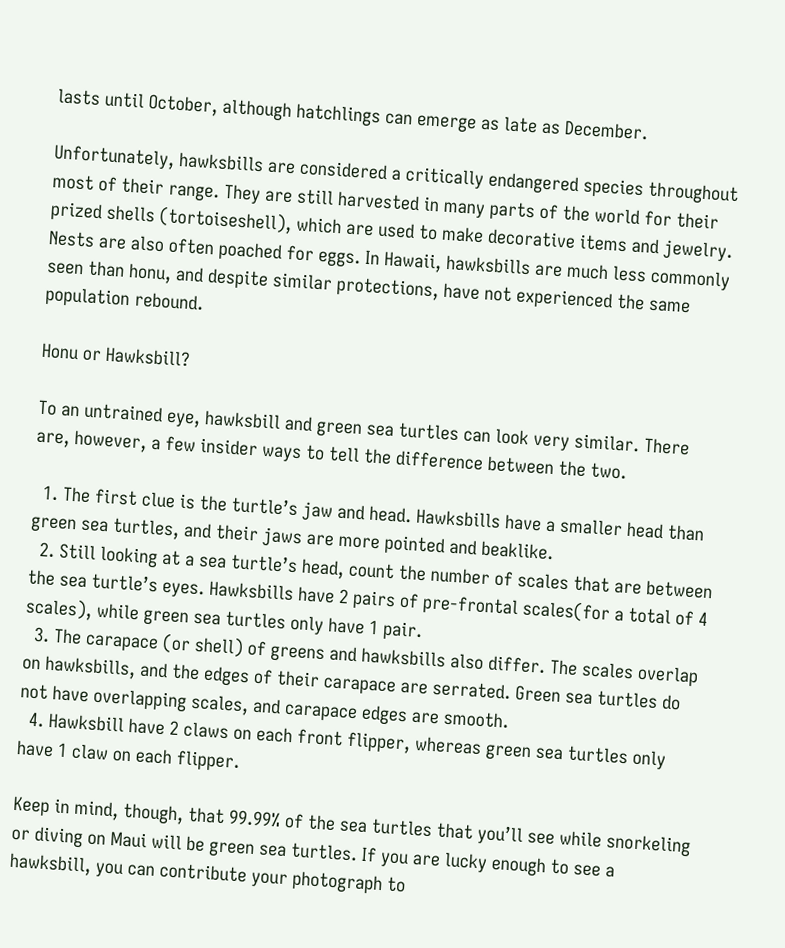lasts until October, although hatchlings can emerge as late as December.

Unfortunately, hawksbills are considered a critically endangered species throughout most of their range. They are still harvested in many parts of the world for their prized shells (tortoiseshell), which are used to make decorative items and jewelry. Nests are also often poached for eggs. In Hawaii, hawksbills are much less commonly seen than honu, and despite similar protections, have not experienced the same population rebound.

Honu or Hawksbill?

To an untrained eye, hawksbill and green sea turtles can look very similar. There are, however, a few insider ways to tell the difference between the two.

  1. The first clue is the turtle’s jaw and head. Hawksbills have a smaller head than green sea turtles, and their jaws are more pointed and beaklike.
  2. Still looking at a sea turtle’s head, count the number of scales that are between the sea turtle’s eyes. Hawksbills have 2 pairs of pre-frontal scales(for a total of 4 scales), while green sea turtles only have 1 pair.
  3. The carapace (or shell) of greens and hawksbills also differ. The scales overlap on hawksbills, and the edges of their carapace are serrated. Green sea turtles do not have overlapping scales, and carapace edges are smooth.
  4. Hawksbill have 2 claws on each front flipper, whereas green sea turtles only have 1 claw on each flipper.

Keep in mind, though, that 99.99% of the sea turtles that you’ll see while snorkeling or diving on Maui will be green sea turtles. If you are lucky enough to see a hawksbill, you can contribute your photograph to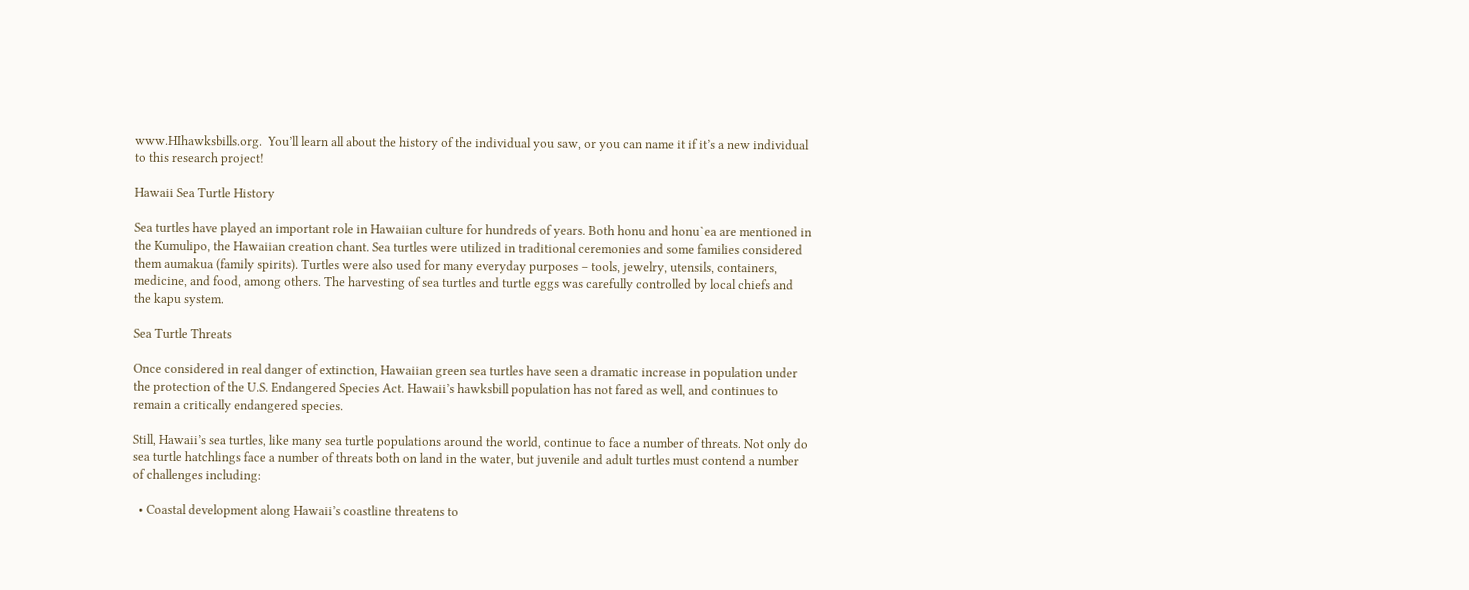www.HIhawksbills.org.  You’ll learn all about the history of the individual you saw, or you can name it if it’s a new individual to this research project!

Hawaii Sea Turtle History

Sea turtles have played an important role in Hawaiian culture for hundreds of years. Both honu and honu`ea are mentioned in the Kumulipo, the Hawaiian creation chant. Sea turtles were utilized in traditional ceremonies and some families considered them aumakua (family spirits). Turtles were also used for many everyday purposes – tools, jewelry, utensils, containers, medicine, and food, among others. The harvesting of sea turtles and turtle eggs was carefully controlled by local chiefs and the kapu system.

Sea Turtle Threats

Once considered in real danger of extinction, Hawaiian green sea turtles have seen a dramatic increase in population under the protection of the U.S. Endangered Species Act. Hawaii’s hawksbill population has not fared as well, and continues to remain a critically endangered species.

Still, Hawaii’s sea turtles, like many sea turtle populations around the world, continue to face a number of threats. Not only do sea turtle hatchlings face a number of threats both on land in the water, but juvenile and adult turtles must contend a number of challenges including:

  • Coastal development along Hawaii’s coastline threatens to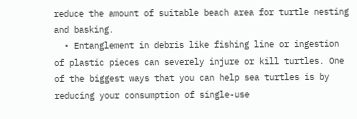reduce the amount of suitable beach area for turtle nesting and basking.
  • Entanglement in debris like fishing line or ingestion of plastic pieces can severely injure or kill turtles. One of the biggest ways that you can help sea turtles is by reducing your consumption of single-use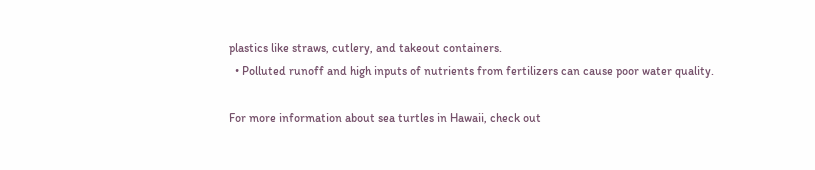plastics like straws, cutlery, and takeout containers.
  • Polluted runoff and high inputs of nutrients from fertilizers can cause poor water quality.

For more information about sea turtles in Hawaii, check out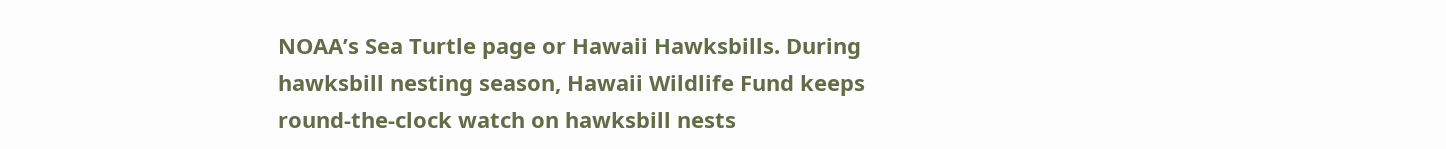NOAA’s Sea Turtle page or Hawaii Hawksbills. During hawksbill nesting season, Hawaii Wildlife Fund keeps round-the-clock watch on hawksbill nests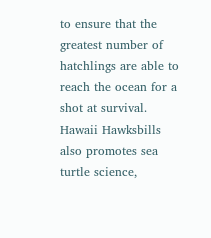to ensure that the greatest number of hatchlings are able to reach the ocean for a shot at survival. Hawaii Hawksbills also promotes sea turtle science,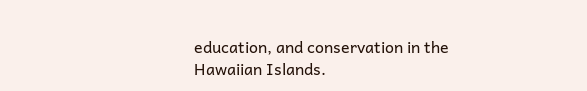education, and conservation in the Hawaiian Islands.